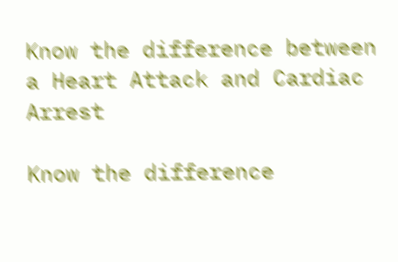Know the difference between a Heart Attack and Cardiac Arrest

Know the difference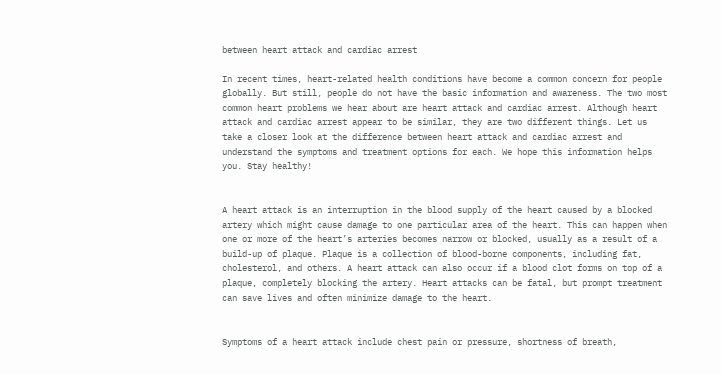between heart attack and cardiac arrest

In recent times, heart-related health conditions have become a common concern for people globally. But still, people do not have the basic information and awareness. The two most common heart problems we hear about are heart attack and cardiac arrest. Although heart attack and cardiac arrest appear to be similar, they are two different things. Let us take a closer look at the difference between heart attack and cardiac arrest and understand the symptoms and treatment options for each. We hope this information helps you. Stay healthy!


A heart attack is an interruption in the blood supply of the heart caused by a blocked artery which might cause damage to one particular area of the heart. This can happen when one or more of the heart’s arteries becomes narrow or blocked, usually as a result of a build-up of plaque. Plaque is a collection of blood-borne components, including fat, cholesterol, and others. A heart attack can also occur if a blood clot forms on top of a plaque, completely blocking the artery. Heart attacks can be fatal, but prompt treatment can save lives and often minimize damage to the heart.


Symptoms of a heart attack include chest pain or pressure, shortness of breath,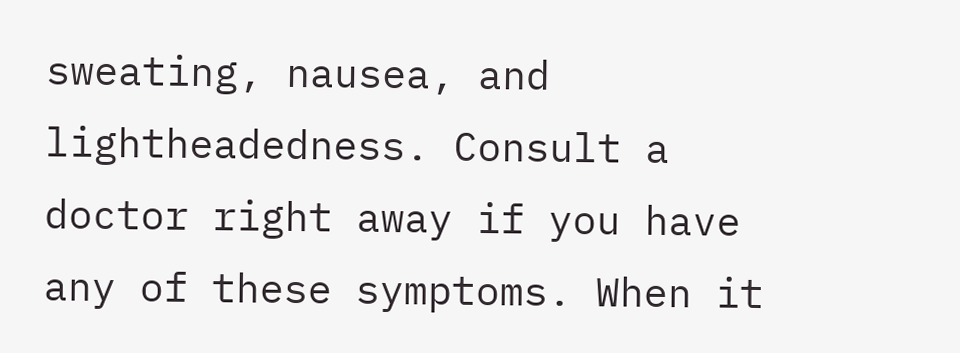sweating, nausea, and lightheadedness. Consult a doctor right away if you have any of these symptoms. When it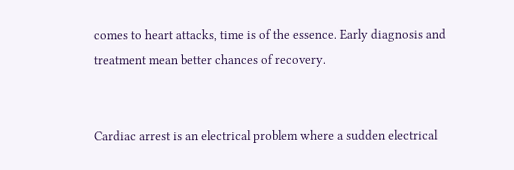comes to heart attacks, time is of the essence. Early diagnosis and treatment mean better chances of recovery.


Cardiac arrest is an electrical problem where a sudden electrical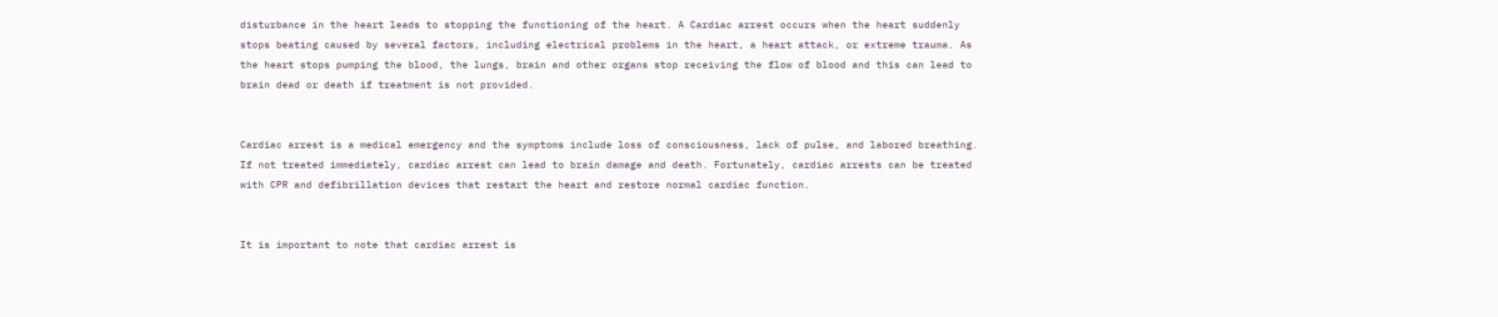disturbance in the heart leads to stopping the functioning of the heart. A Cardiac arrest occurs when the heart suddenly stops beating caused by several factors, including electrical problems in the heart, a heart attack, or extreme trauma. As the heart stops pumping the blood, the lungs, brain and other organs stop receiving the flow of blood and this can lead to brain dead or death if treatment is not provided.


Cardiac arrest is a medical emergency and the symptoms include loss of consciousness, lack of pulse, and labored breathing. If not treated immediately, cardiac arrest can lead to brain damage and death. Fortunately, cardiac arrests can be treated with CPR and defibrillation devices that restart the heart and restore normal cardiac function.


It is important to note that cardiac arrest is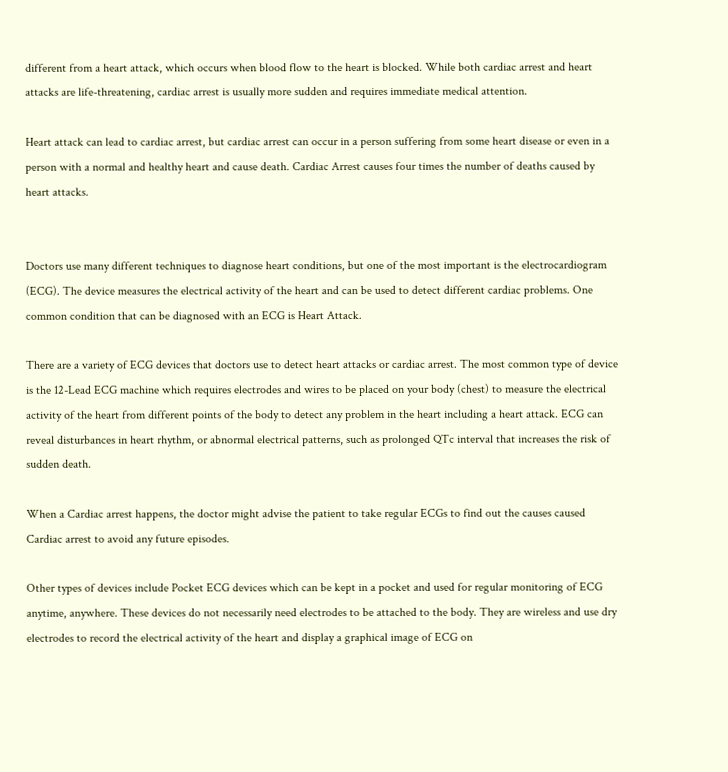different from a heart attack, which occurs when blood flow to the heart is blocked. While both cardiac arrest and heart attacks are life-threatening, cardiac arrest is usually more sudden and requires immediate medical attention.

Heart attack can lead to cardiac arrest, but cardiac arrest can occur in a person suffering from some heart disease or even in a person with a normal and healthy heart and cause death. Cardiac Arrest causes four times the number of deaths caused by heart attacks.


Doctors use many different techniques to diagnose heart conditions, but one of the most important is the electrocardiogram (ECG). The device measures the electrical activity of the heart and can be used to detect different cardiac problems. One common condition that can be diagnosed with an ECG is Heart Attack.

There are a variety of ECG devices that doctors use to detect heart attacks or cardiac arrest. The most common type of device is the 12-Lead ECG machine which requires electrodes and wires to be placed on your body (chest) to measure the electrical activity of the heart from different points of the body to detect any problem in the heart including a heart attack. ECG can reveal disturbances in heart rhythm, or abnormal electrical patterns, such as prolonged QTc interval that increases the risk of sudden death.

When a Cardiac arrest happens, the doctor might advise the patient to take regular ECGs to find out the causes caused Cardiac arrest to avoid any future episodes.

Other types of devices include Pocket ECG devices which can be kept in a pocket and used for regular monitoring of ECG anytime, anywhere. These devices do not necessarily need electrodes to be attached to the body. They are wireless and use dry electrodes to record the electrical activity of the heart and display a graphical image of ECG on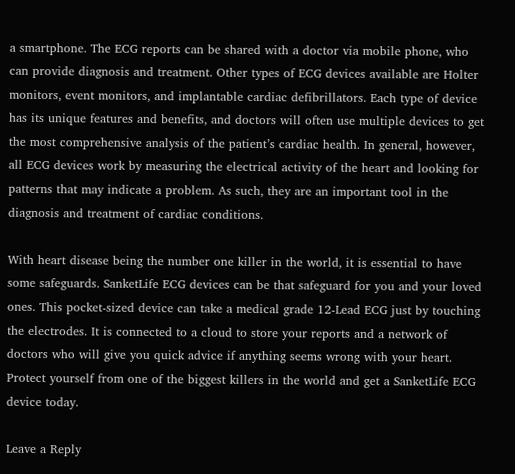a smartphone. The ECG reports can be shared with a doctor via mobile phone, who can provide diagnosis and treatment. Other types of ECG devices available are Holter monitors, event monitors, and implantable cardiac defibrillators. Each type of device has its unique features and benefits, and doctors will often use multiple devices to get the most comprehensive analysis of the patient’s cardiac health. In general, however, all ECG devices work by measuring the electrical activity of the heart and looking for patterns that may indicate a problem. As such, they are an important tool in the diagnosis and treatment of cardiac conditions.

With heart disease being the number one killer in the world, it is essential to have some safeguards. SanketLife ECG devices can be that safeguard for you and your loved ones. This pocket-sized device can take a medical grade 12-Lead ECG just by touching the electrodes. It is connected to a cloud to store your reports and a network of doctors who will give you quick advice if anything seems wrong with your heart. Protect yourself from one of the biggest killers in the world and get a SanketLife ECG device today.

Leave a Reply